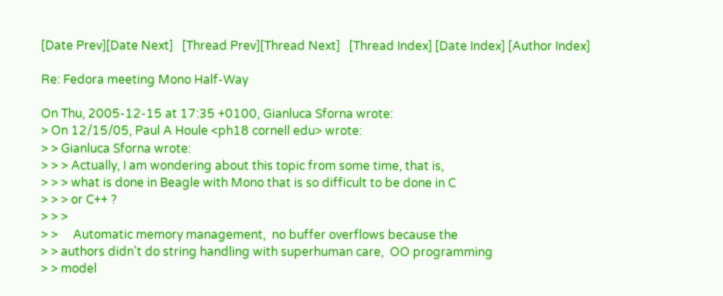[Date Prev][Date Next]   [Thread Prev][Thread Next]   [Thread Index] [Date Index] [Author Index]

Re: Fedora meeting Mono Half-Way

On Thu, 2005-12-15 at 17:35 +0100, Gianluca Sforna wrote:
> On 12/15/05, Paul A Houle <ph18 cornell edu> wrote:
> > Gianluca Sforna wrote:
> > > Actually, I am wondering about this topic from some time, that is,
> > > what is done in Beagle with Mono that is so difficult to be done in C
> > > or C++ ?
> > >
> >     Automatic memory management,  no buffer overflows because the
> > authors didn't do string handling with superhuman care,  OO programming
> > model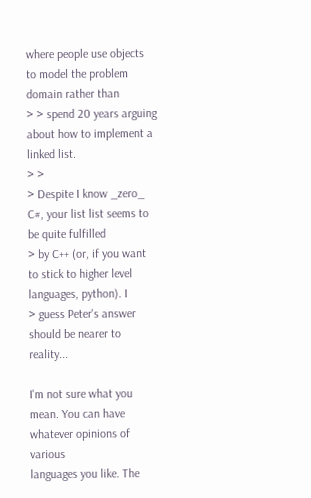where people use objects to model the problem domain rather than
> > spend 20 years arguing about how to implement a linked list.
> >
> Despite I know _zero_ C#, your list list seems to be quite fulfilled
> by C++ (or, if you want to stick to higher level languages, python). I
> guess Peter's answer should be nearer to reality...

I'm not sure what you mean. You can have whatever opinions of various
languages you like. The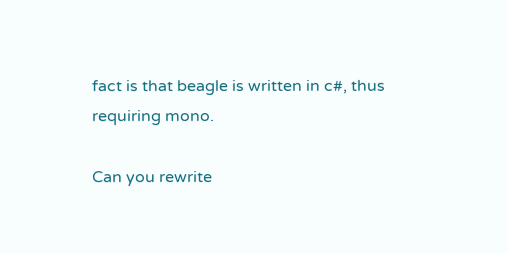fact is that beagle is written in c#, thus
requiring mono.

Can you rewrite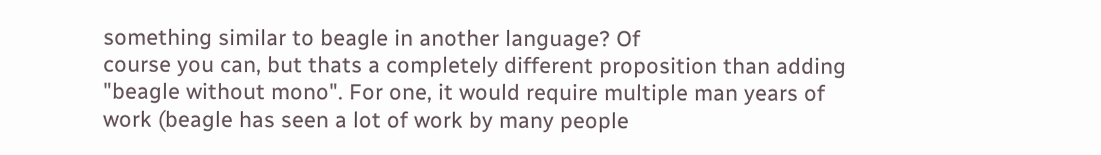something similar to beagle in another language? Of
course you can, but thats a completely different proposition than adding
"beagle without mono". For one, it would require multiple man years of
work (beagle has seen a lot of work by many people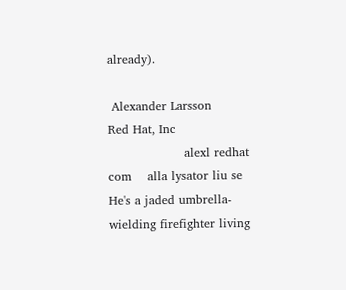already).

 Alexander Larsson                                            Red Hat, Inc
                   alexl redhat com    alla lysator liu se
He's a jaded umbrella-wielding firefighter living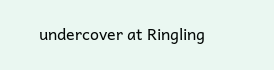undercover at Ringling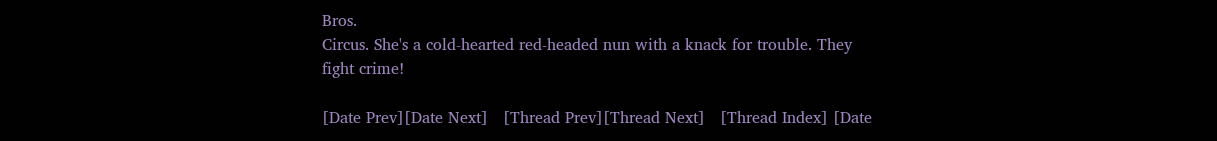Bros.
Circus. She's a cold-hearted red-headed nun with a knack for trouble. They
fight crime!

[Date Prev][Date Next]   [Thread Prev][Thread Next]   [Thread Index] [Date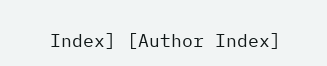Index] [Author Index]